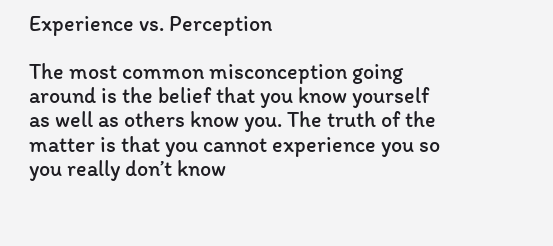Experience vs. Perception

The most common misconception going around is the belief that you know yourself as well as others know you. The truth of the matter is that you cannot experience you so you really don’t know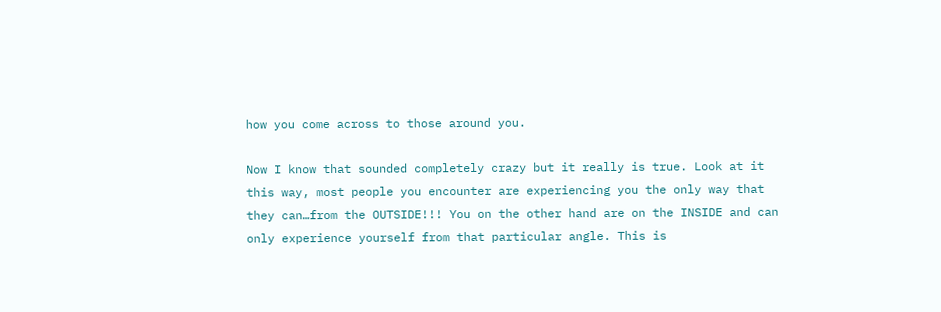how you come across to those around you.

Now I know that sounded completely crazy but it really is true. Look at it this way, most people you encounter are experiencing you the only way that they can…from the OUTSIDE!!! You on the other hand are on the INSIDE and can only experience yourself from that particular angle. This is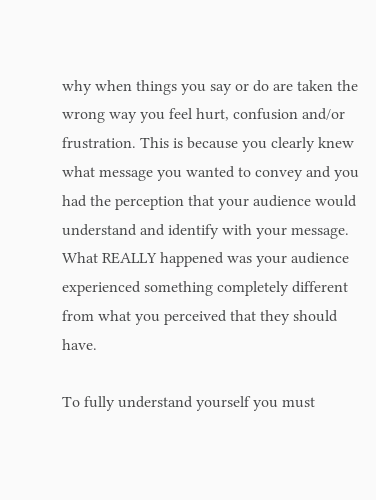why when things you say or do are taken the wrong way you feel hurt, confusion and/or frustration. This is because you clearly knew what message you wanted to convey and you had the perception that your audience would understand and identify with your message. What REALLY happened was your audience experienced something completely different from what you perceived that they should have.

To fully understand yourself you must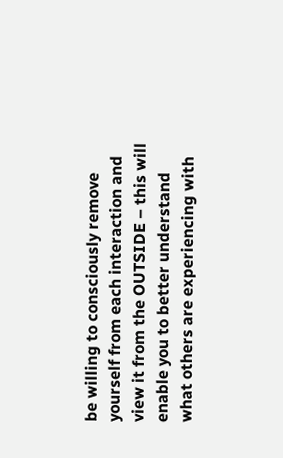be willing to consciously remove yourself from each interaction and view it from the OUTSIDE – this will enable you to better understand what others are experiencing with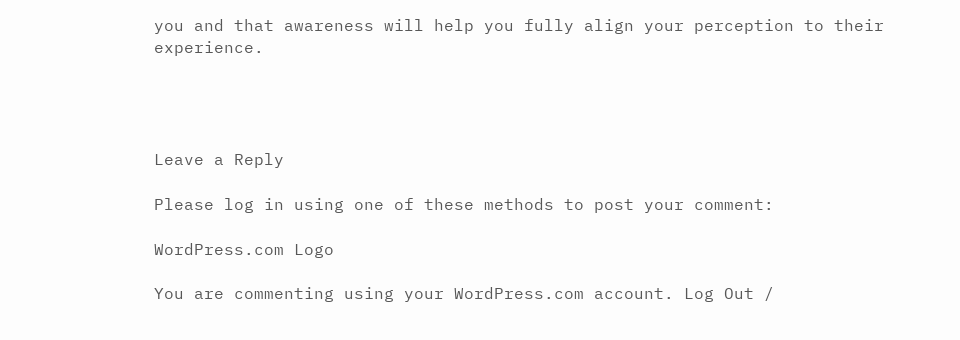you and that awareness will help you fully align your perception to their experience.




Leave a Reply

Please log in using one of these methods to post your comment:

WordPress.com Logo

You are commenting using your WordPress.com account. Log Out /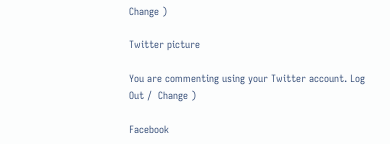Change )

Twitter picture

You are commenting using your Twitter account. Log Out /  Change )

Facebook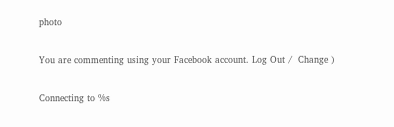photo

You are commenting using your Facebook account. Log Out /  Change )

Connecting to %s